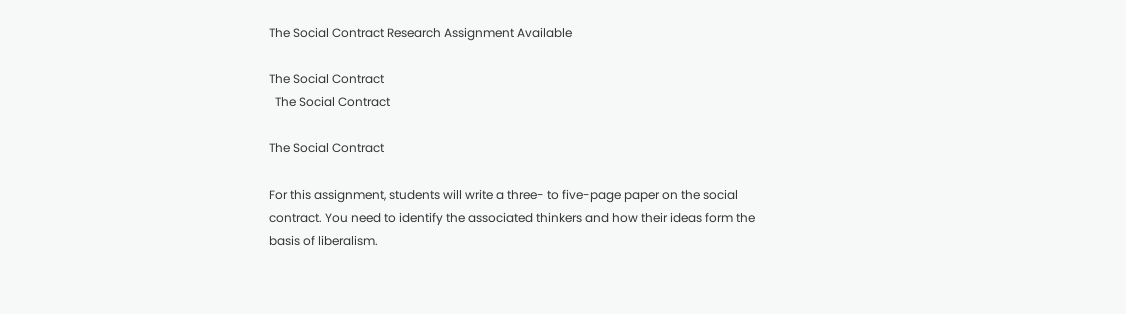The Social Contract Research Assignment Available

The Social Contract
  The Social Contract

The Social Contract

For this assignment, students will write a three- to five-page paper on the social contract. You need to identify the associated thinkers and how their ideas form the basis of liberalism.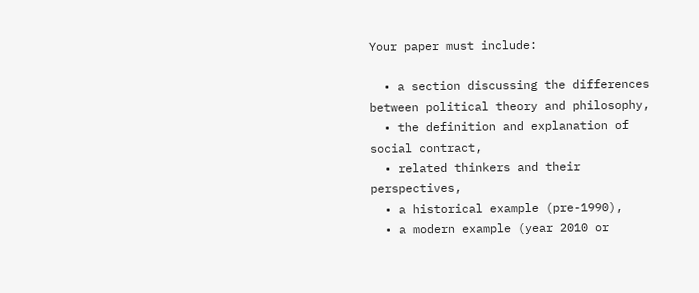Your paper must include:

  • a section discussing the differences between political theory and philosophy,
  • the definition and explanation of social contract,
  • related thinkers and their perspectives,
  • a historical example (pre-1990),
  • a modern example (year 2010 or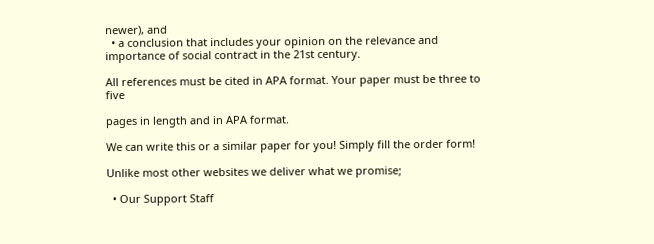newer), and
  • a conclusion that includes your opinion on the relevance and importance of social contract in the 21st century.

All references must be cited in APA format. Your paper must be three to five

pages in length and in APA format.

We can write this or a similar paper for you! Simply fill the order form!

Unlike most other websites we deliver what we promise;

  • Our Support Staff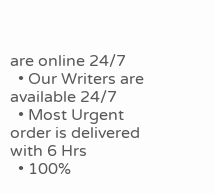are online 24/7
  • Our Writers are available 24/7
  • Most Urgent order is delivered with 6 Hrs
  • 100%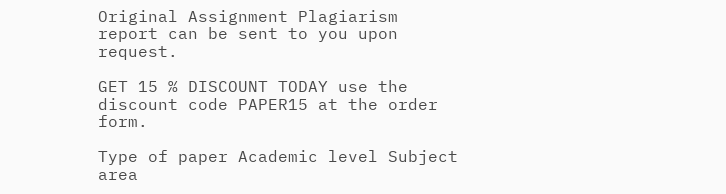Original Assignment Plagiarism report can be sent to you upon request.

GET 15 % DISCOUNT TODAY use the discount code PAPER15 at the order form.

Type of paper Academic level Subject area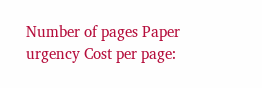Number of pages Paper urgency Cost per page: